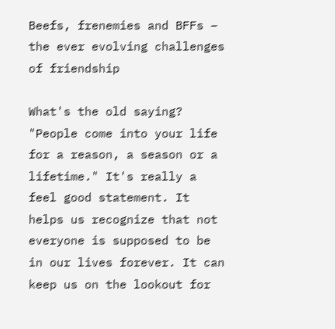Beefs, frenemies and BFFs – the ever evolving challenges of friendship

What's the old saying? "People come into your life for a reason, a season or a lifetime." It's really a feel good statement. It helps us recognize that not everyone is supposed to be in our lives forever. It can keep us on the lookout for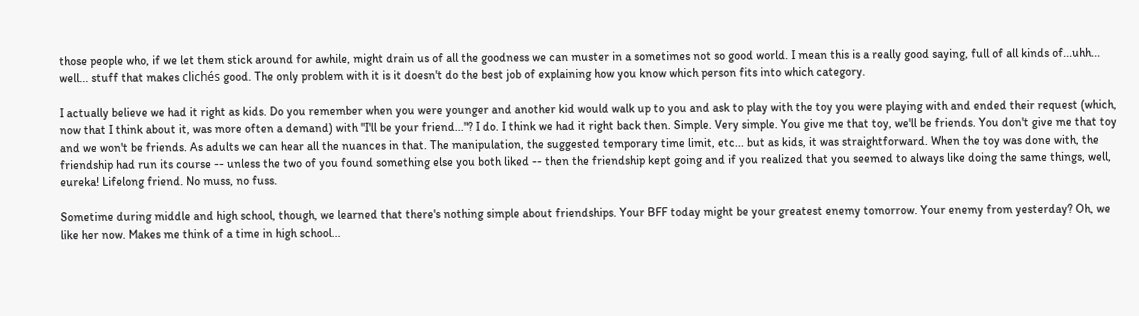those people who, if we let them stick around for awhile, might drain us of all the goodness we can muster in a sometimes not so good world. I mean this is a really good saying, full of all kinds of...uhh... well... stuff that makes clichés good. The only problem with it is it doesn't do the best job of explaining how you know which person fits into which category.

I actually believe we had it right as kids. Do you remember when you were younger and another kid would walk up to you and ask to play with the toy you were playing with and ended their request (which, now that I think about it, was more often a demand) with "I'll be your friend..."? I do. I think we had it right back then. Simple. Very simple. You give me that toy, we'll be friends. You don't give me that toy and we won't be friends. As adults we can hear all the nuances in that. The manipulation, the suggested temporary time limit, etc... but as kids, it was straightforward. When the toy was done with, the friendship had run its course -- unless the two of you found something else you both liked -- then the friendship kept going and if you realized that you seemed to always like doing the same things, well, eureka! Lifelong friend. No muss, no fuss.

Sometime during middle and high school, though, we learned that there's nothing simple about friendships. Your BFF today might be your greatest enemy tomorrow. Your enemy from yesterday? Oh, we like her now. Makes me think of a time in high school...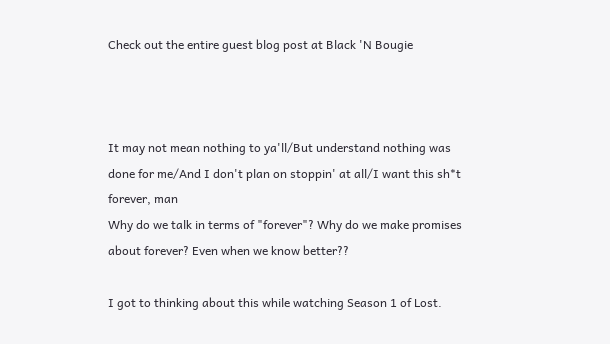Check out the entire guest blog post at Black 'N Bougie



It may not mean nothing to ya'll/But understand nothing was done for me/And I don't plan on stoppin' at all/I want this sh*t forever, man
Why do we talk in terms of "forever"? Why do we make promises about forever? Even when we know better??

I got to thinking about this while watching Season 1 of Lost.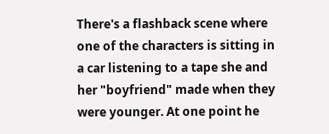There's a flashback scene where one of the characters is sitting in a car listening to a tape she and her "boyfriend" made when they were younger. At one point he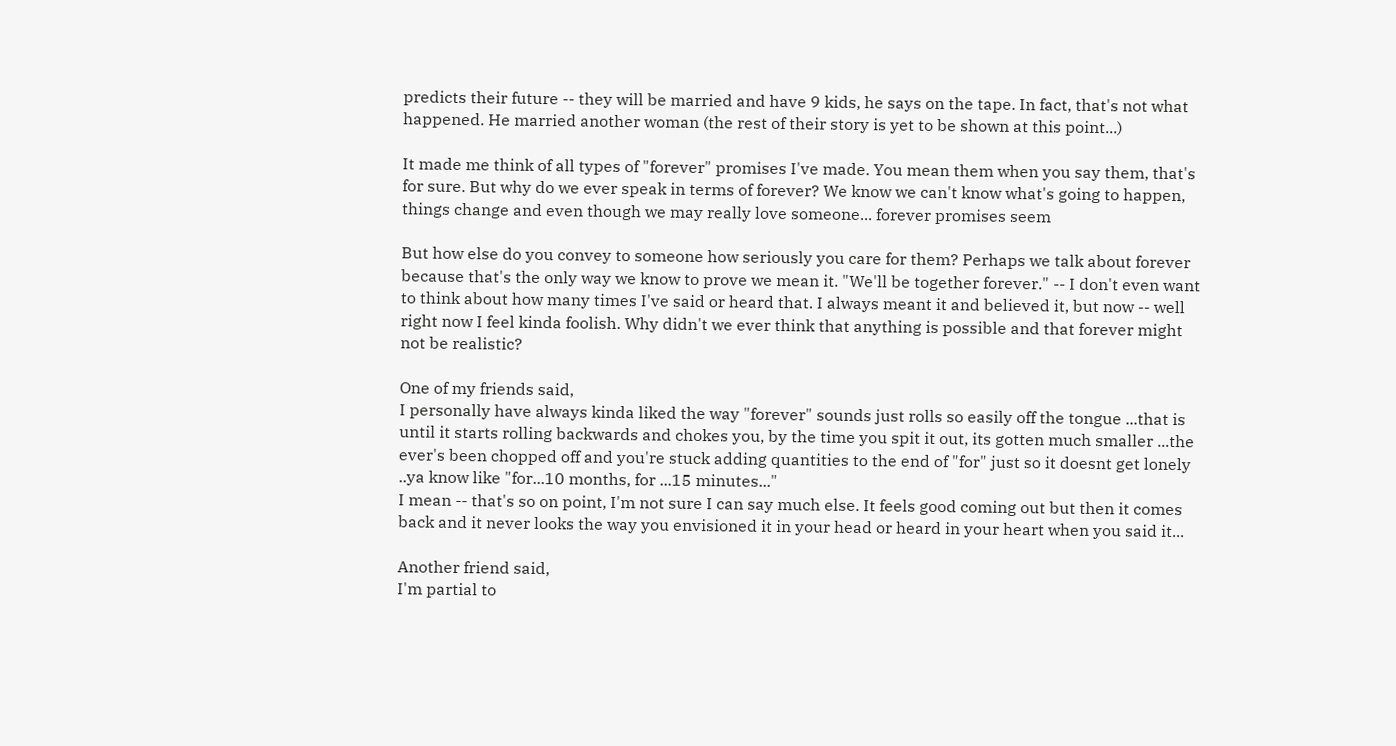predicts their future -- they will be married and have 9 kids, he says on the tape. In fact, that's not what happened. He married another woman (the rest of their story is yet to be shown at this point...)

It made me think of all types of "forever" promises I've made. You mean them when you say them, that's for sure. But why do we ever speak in terms of forever? We know we can't know what's going to happen, things change and even though we may really love someone... forever promises seem

But how else do you convey to someone how seriously you care for them? Perhaps we talk about forever because that's the only way we know to prove we mean it. "We'll be together forever." -- I don't even want to think about how many times I've said or heard that. I always meant it and believed it, but now -- well right now I feel kinda foolish. Why didn't we ever think that anything is possible and that forever might not be realistic?

One of my friends said,
I personally have always kinda liked the way "forever" sounds just rolls so easily off the tongue ...that is until it starts rolling backwards and chokes you, by the time you spit it out, its gotten much smaller ...the ever's been chopped off and you're stuck adding quantities to the end of "for" just so it doesnt get lonely ..ya know like "for...10 months, for ...15 minutes..."
I mean -- that's so on point, I'm not sure I can say much else. It feels good coming out but then it comes back and it never looks the way you envisioned it in your head or heard in your heart when you said it...

Another friend said,
I'm partial to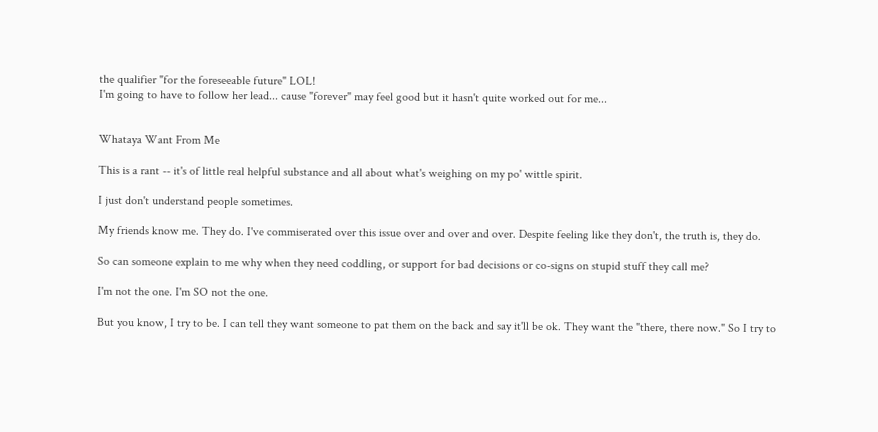the qualifier "for the foreseeable future" LOL!
I'm going to have to follow her lead... cause "forever" may feel good but it hasn't quite worked out for me...


Whataya Want From Me

This is a rant -- it's of little real helpful substance and all about what's weighing on my po' wittle spirit.

I just don't understand people sometimes.

My friends know me. They do. I've commiserated over this issue over and over and over. Despite feeling like they don't, the truth is, they do.

So can someone explain to me why when they need coddling, or support for bad decisions or co-signs on stupid stuff they call me?

I'm not the one. I'm SO not the one.

But you know, I try to be. I can tell they want someone to pat them on the back and say it'll be ok. They want the "there, there now." So I try to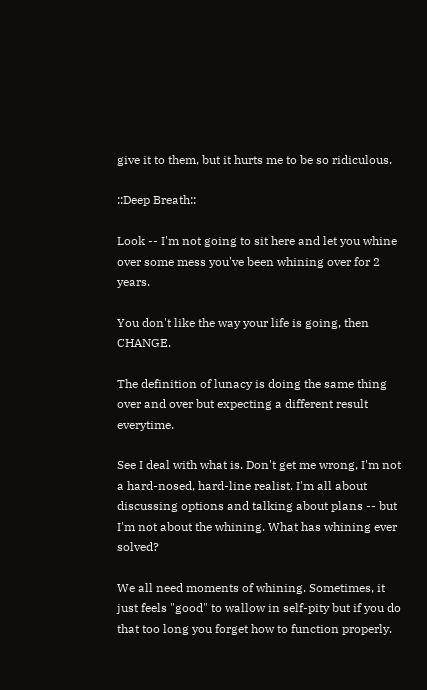give it to them, but it hurts me to be so ridiculous.

::Deep Breath::

Look -- I'm not going to sit here and let you whine over some mess you've been whining over for 2 years.

You don't like the way your life is going, then CHANGE.

The definition of lunacy is doing the same thing over and over but expecting a different result everytime.

See I deal with what is. Don't get me wrong, I'm not a hard-nosed, hard-line realist. I'm all about discussing options and talking about plans -- but I'm not about the whining. What has whining ever solved?

We all need moments of whining. Sometimes, it just feels "good" to wallow in self-pity but if you do that too long you forget how to function properly.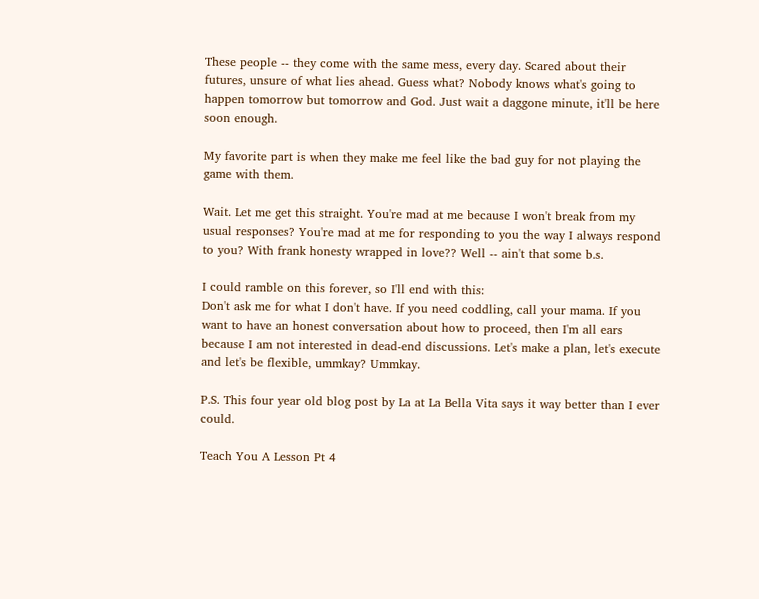These people -- they come with the same mess, every day. Scared about their futures, unsure of what lies ahead. Guess what? Nobody knows what's going to happen tomorrow but tomorrow and God. Just wait a daggone minute, it'll be here soon enough.

My favorite part is when they make me feel like the bad guy for not playing the game with them.

Wait. Let me get this straight. You're mad at me because I won't break from my usual responses? You're mad at me for responding to you the way I always respond to you? With frank honesty wrapped in love?? Well -- ain't that some b.s.

I could ramble on this forever, so I'll end with this:
Don't ask me for what I don't have. If you need coddling, call your mama. If you want to have an honest conversation about how to proceed, then I'm all ears because I am not interested in dead-end discussions. Let's make a plan, let's execute and let's be flexible, ummkay? Ummkay.

P.S. This four year old blog post by La at La Bella Vita says it way better than I ever could.

Teach You A Lesson Pt 4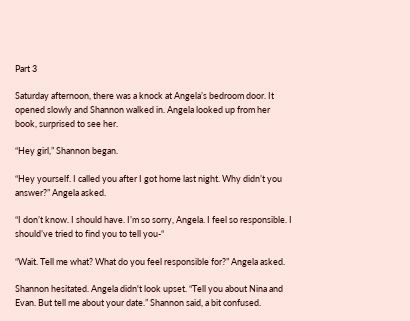Part 3

Saturday afternoon, there was a knock at Angela’s bedroom door. It opened slowly and Shannon walked in. Angela looked up from her book, surprised to see her.

“Hey girl,” Shannon began.

“Hey yourself. I called you after I got home last night. Why didn’t you answer?” Angela asked.

“I don’t know. I should have. I’m so sorry, Angela. I feel so responsible. I should’ve tried to find you to tell you-“

“Wait. Tell me what? What do you feel responsible for?” Angela asked.

Shannon hesitated. Angela didn't look upset. “Tell you about Nina and Evan. But tell me about your date.” Shannon said, a bit confused.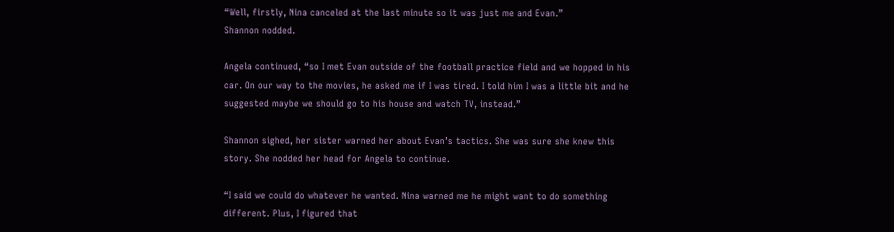“Well, firstly, Nina canceled at the last minute so it was just me and Evan.”
Shannon nodded.

Angela continued, “so I met Evan outside of the football practice field and we hopped in his car. On our way to the movies, he asked me if I was tired. I told him I was a little bit and he suggested maybe we should go to his house and watch TV, instead.”

Shannon sighed, her sister warned her about Evan’s tactics. She was sure she knew this story. She nodded her head for Angela to continue.

“I said we could do whatever he wanted. Nina warned me he might want to do something different. Plus, I figured that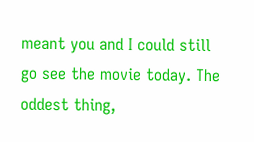meant you and I could still go see the movie today. The oddest thing,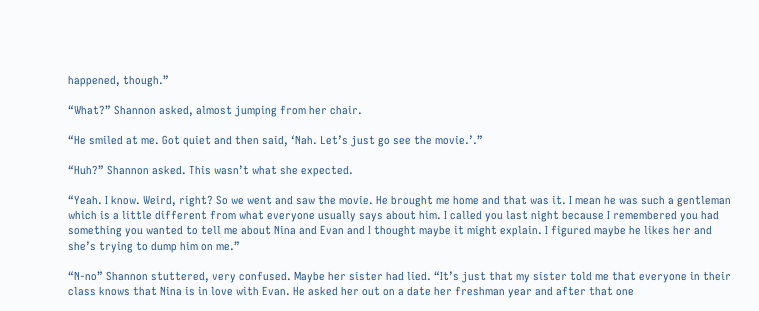happened, though.”

“What?” Shannon asked, almost jumping from her chair.

“He smiled at me. Got quiet and then said, ‘Nah. Let’s just go see the movie.’.”

“Huh?” Shannon asked. This wasn’t what she expected.

“Yeah. I know. Weird, right? So we went and saw the movie. He brought me home and that was it. I mean he was such a gentleman which is a little different from what everyone usually says about him. I called you last night because I remembered you had something you wanted to tell me about Nina and Evan and I thought maybe it might explain. I figured maybe he likes her and she’s trying to dump him on me.”

“N-no” Shannon stuttered, very confused. Maybe her sister had lied. “It’s just that my sister told me that everyone in their class knows that Nina is in love with Evan. He asked her out on a date her freshman year and after that one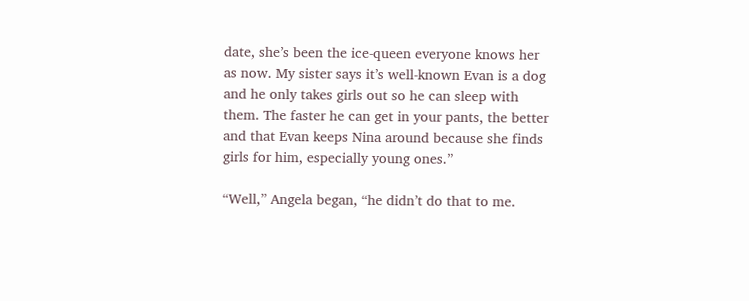date, she’s been the ice-queen everyone knows her as now. My sister says it’s well-known Evan is a dog and he only takes girls out so he can sleep with them. The faster he can get in your pants, the better and that Evan keeps Nina around because she finds girls for him, especially young ones.”

“Well,” Angela began, “he didn’t do that to me.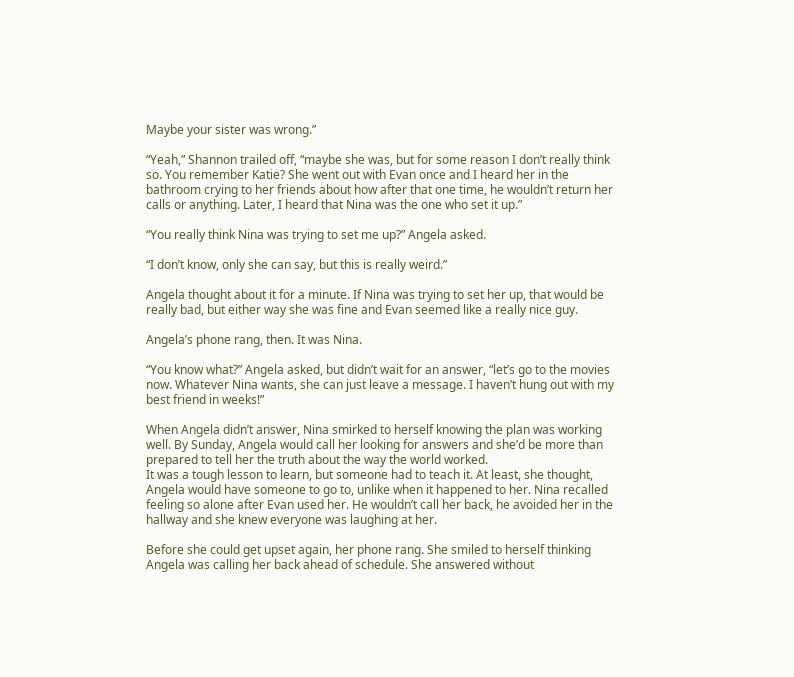Maybe your sister was wrong.”

“Yeah,” Shannon trailed off, “maybe she was, but for some reason I don’t really think so. You remember Katie? She went out with Evan once and I heard her in the bathroom crying to her friends about how after that one time, he wouldn’t return her calls or anything. Later, I heard that Nina was the one who set it up.”

“You really think Nina was trying to set me up?” Angela asked.

“I don’t know, only she can say, but this is really weird.”

Angela thought about it for a minute. If Nina was trying to set her up, that would be really bad, but either way she was fine and Evan seemed like a really nice guy.

Angela’s phone rang, then. It was Nina.

“You know what?” Angela asked, but didn’t wait for an answer, “let’s go to the movies now. Whatever Nina wants, she can just leave a message. I haven’t hung out with my best friend in weeks!”

When Angela didn’t answer, Nina smirked to herself knowing the plan was working well. By Sunday, Angela would call her looking for answers and she’d be more than prepared to tell her the truth about the way the world worked.
It was a tough lesson to learn, but someone had to teach it. At least, she thought, Angela would have someone to go to, unlike when it happened to her. Nina recalled feeling so alone after Evan used her. He wouldn’t call her back, he avoided her in the hallway and she knew everyone was laughing at her.

Before she could get upset again, her phone rang. She smiled to herself thinking Angela was calling her back ahead of schedule. She answered without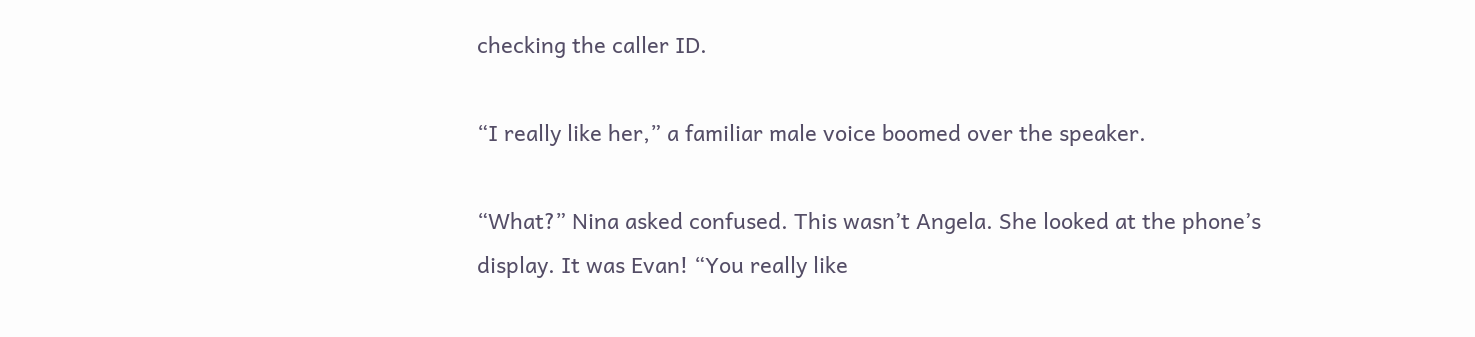checking the caller ID.

“I really like her,” a familiar male voice boomed over the speaker.

“What?” Nina asked confused. This wasn’t Angela. She looked at the phone’s display. It was Evan! “You really like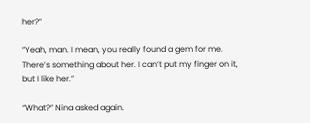her?”

“Yeah, man. I mean, you really found a gem for me. There’s something about her. I can’t put my finger on it, but I like her.”

“What?” Nina asked again.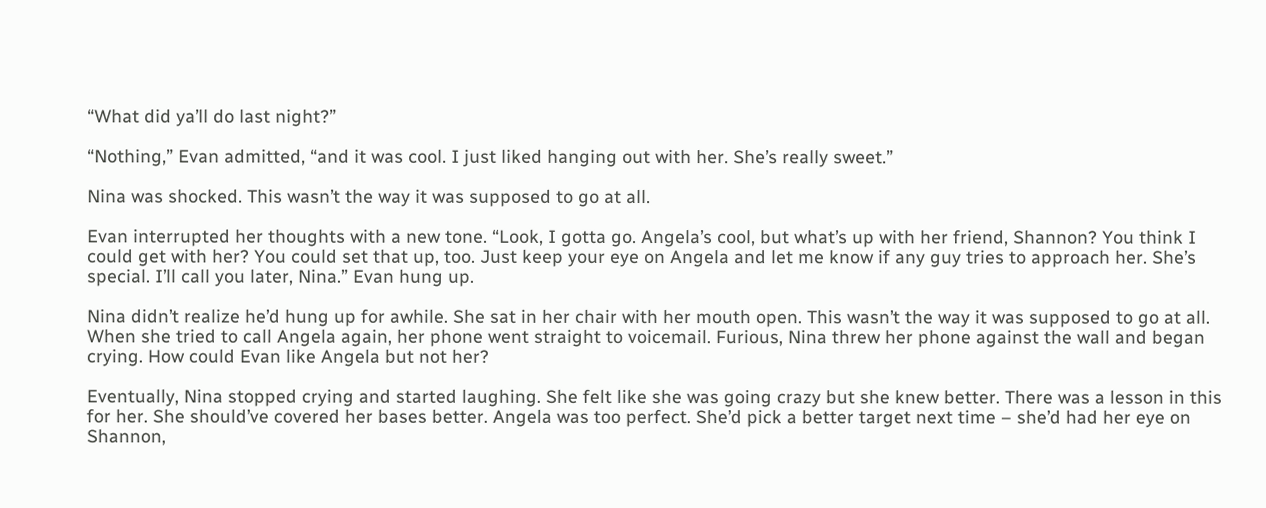“What did ya’ll do last night?”

“Nothing,” Evan admitted, “and it was cool. I just liked hanging out with her. She’s really sweet.”

Nina was shocked. This wasn’t the way it was supposed to go at all.

Evan interrupted her thoughts with a new tone. “Look, I gotta go. Angela’s cool, but what’s up with her friend, Shannon? You think I could get with her? You could set that up, too. Just keep your eye on Angela and let me know if any guy tries to approach her. She’s special. I’ll call you later, Nina.” Evan hung up.

Nina didn’t realize he’d hung up for awhile. She sat in her chair with her mouth open. This wasn’t the way it was supposed to go at all. When she tried to call Angela again, her phone went straight to voicemail. Furious, Nina threw her phone against the wall and began crying. How could Evan like Angela but not her?

Eventually, Nina stopped crying and started laughing. She felt like she was going crazy but she knew better. There was a lesson in this for her. She should’ve covered her bases better. Angela was too perfect. She’d pick a better target next time – she’d had her eye on Shannon,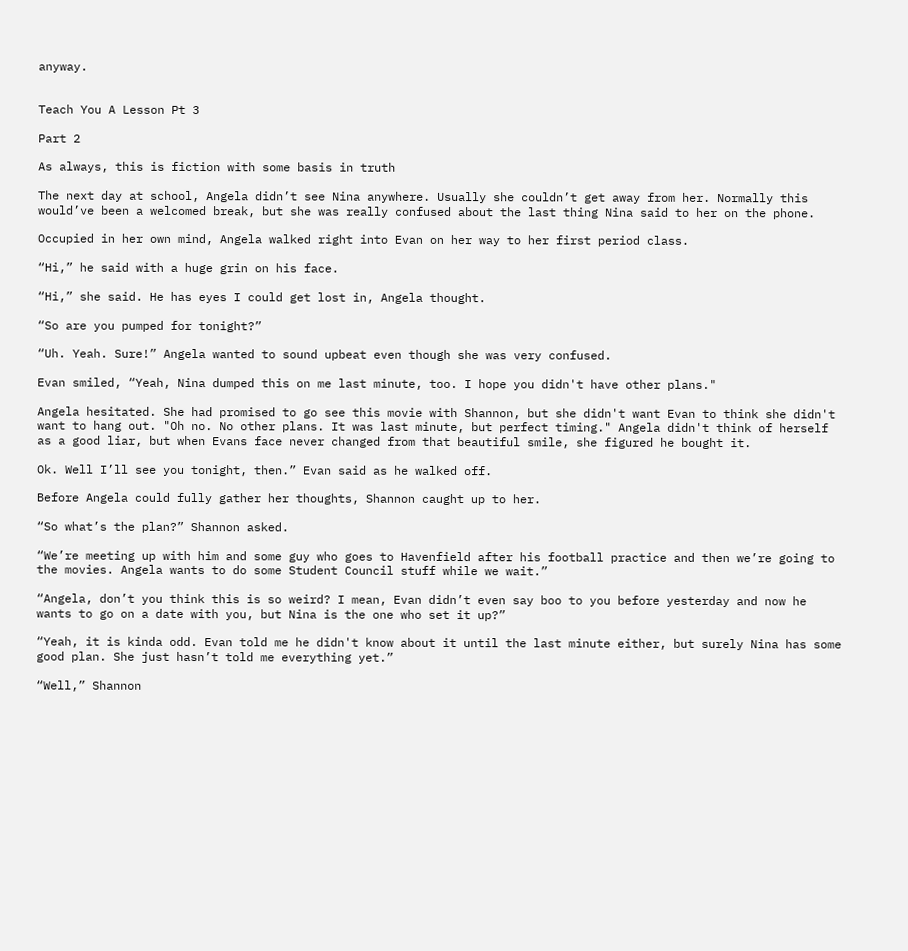anyway.


Teach You A Lesson Pt 3

Part 2

As always, this is fiction with some basis in truth

The next day at school, Angela didn’t see Nina anywhere. Usually she couldn’t get away from her. Normally this would’ve been a welcomed break, but she was really confused about the last thing Nina said to her on the phone.

Occupied in her own mind, Angela walked right into Evan on her way to her first period class.

“Hi,” he said with a huge grin on his face.

“Hi,” she said. He has eyes I could get lost in, Angela thought.

“So are you pumped for tonight?”

“Uh. Yeah. Sure!” Angela wanted to sound upbeat even though she was very confused.

Evan smiled, “Yeah, Nina dumped this on me last minute, too. I hope you didn't have other plans."

Angela hesitated. She had promised to go see this movie with Shannon, but she didn't want Evan to think she didn't want to hang out. "Oh no. No other plans. It was last minute, but perfect timing." Angela didn't think of herself as a good liar, but when Evans face never changed from that beautiful smile, she figured he bought it.

Ok. Well I’ll see you tonight, then.” Evan said as he walked off.

Before Angela could fully gather her thoughts, Shannon caught up to her.

“So what’s the plan?” Shannon asked.

“We’re meeting up with him and some guy who goes to Havenfield after his football practice and then we’re going to the movies. Angela wants to do some Student Council stuff while we wait.”

“Angela, don’t you think this is so weird? I mean, Evan didn’t even say boo to you before yesterday and now he wants to go on a date with you, but Nina is the one who set it up?”

“Yeah, it is kinda odd. Evan told me he didn't know about it until the last minute either, but surely Nina has some good plan. She just hasn’t told me everything yet.”

“Well,” Shannon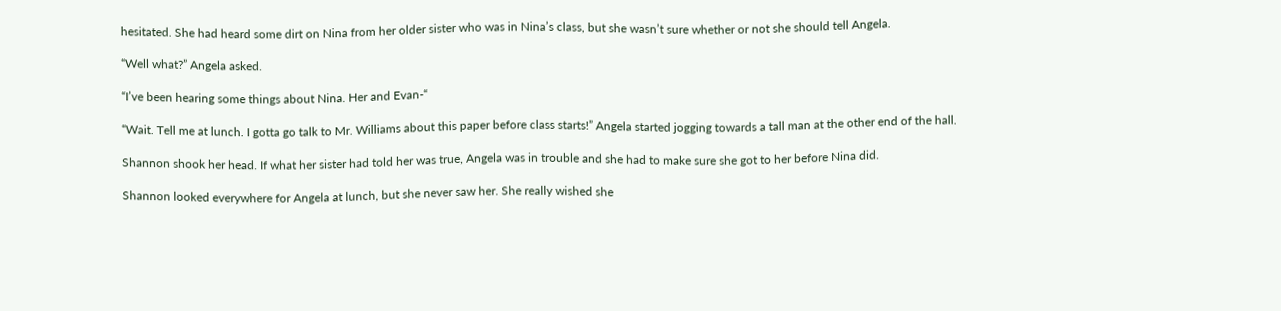hesitated. She had heard some dirt on Nina from her older sister who was in Nina’s class, but she wasn’t sure whether or not she should tell Angela.

“Well what?” Angela asked.

“I’ve been hearing some things about Nina. Her and Evan-“

“Wait. Tell me at lunch. I gotta go talk to Mr. Williams about this paper before class starts!” Angela started jogging towards a tall man at the other end of the hall.

Shannon shook her head. If what her sister had told her was true, Angela was in trouble and she had to make sure she got to her before Nina did.

Shannon looked everywhere for Angela at lunch, but she never saw her. She really wished she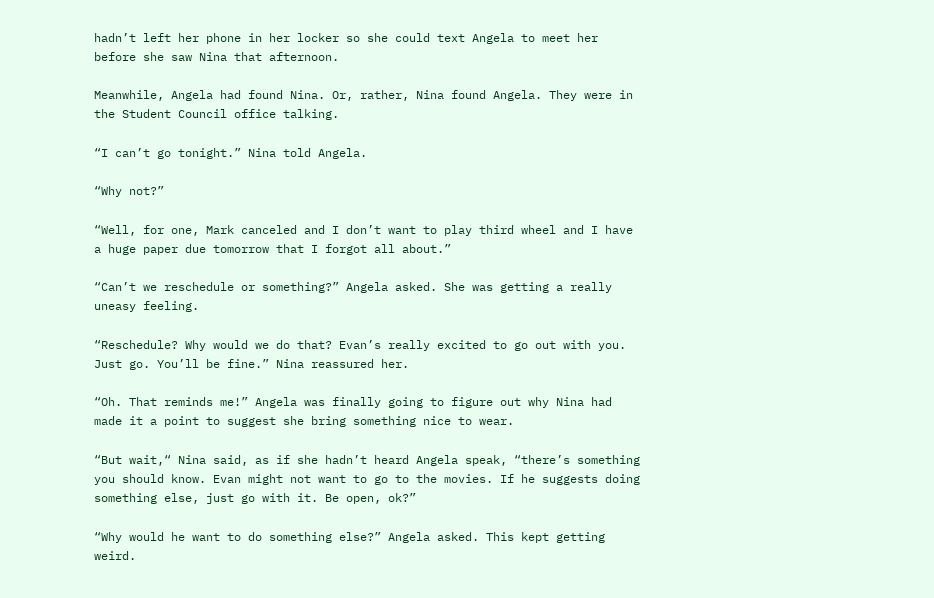hadn’t left her phone in her locker so she could text Angela to meet her before she saw Nina that afternoon.

Meanwhile, Angela had found Nina. Or, rather, Nina found Angela. They were in the Student Council office talking.

“I can’t go tonight.” Nina told Angela.

“Why not?”

“Well, for one, Mark canceled and I don’t want to play third wheel and I have a huge paper due tomorrow that I forgot all about.”

“Can’t we reschedule or something?” Angela asked. She was getting a really uneasy feeling.

“Reschedule? Why would we do that? Evan’s really excited to go out with you. Just go. You’ll be fine.” Nina reassured her.

“Oh. That reminds me!” Angela was finally going to figure out why Nina had made it a point to suggest she bring something nice to wear.

“But wait,“ Nina said, as if she hadn’t heard Angela speak, “there’s something you should know. Evan might not want to go to the movies. If he suggests doing something else, just go with it. Be open, ok?”

“Why would he want to do something else?” Angela asked. This kept getting weird.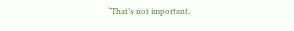“That’s not important,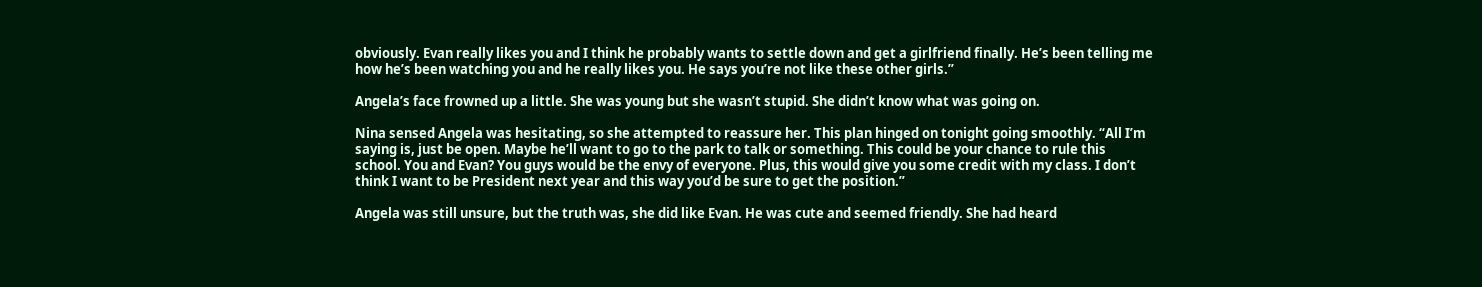obviously. Evan really likes you and I think he probably wants to settle down and get a girlfriend finally. He’s been telling me how he’s been watching you and he really likes you. He says you’re not like these other girls.”

Angela’s face frowned up a little. She was young but she wasn’t stupid. She didn’t know what was going on.

Nina sensed Angela was hesitating, so she attempted to reassure her. This plan hinged on tonight going smoothly. “All I’m saying is, just be open. Maybe he’ll want to go to the park to talk or something. This could be your chance to rule this school. You and Evan? You guys would be the envy of everyone. Plus, this would give you some credit with my class. I don’t think I want to be President next year and this way you’d be sure to get the position.”

Angela was still unsure, but the truth was, she did like Evan. He was cute and seemed friendly. She had heard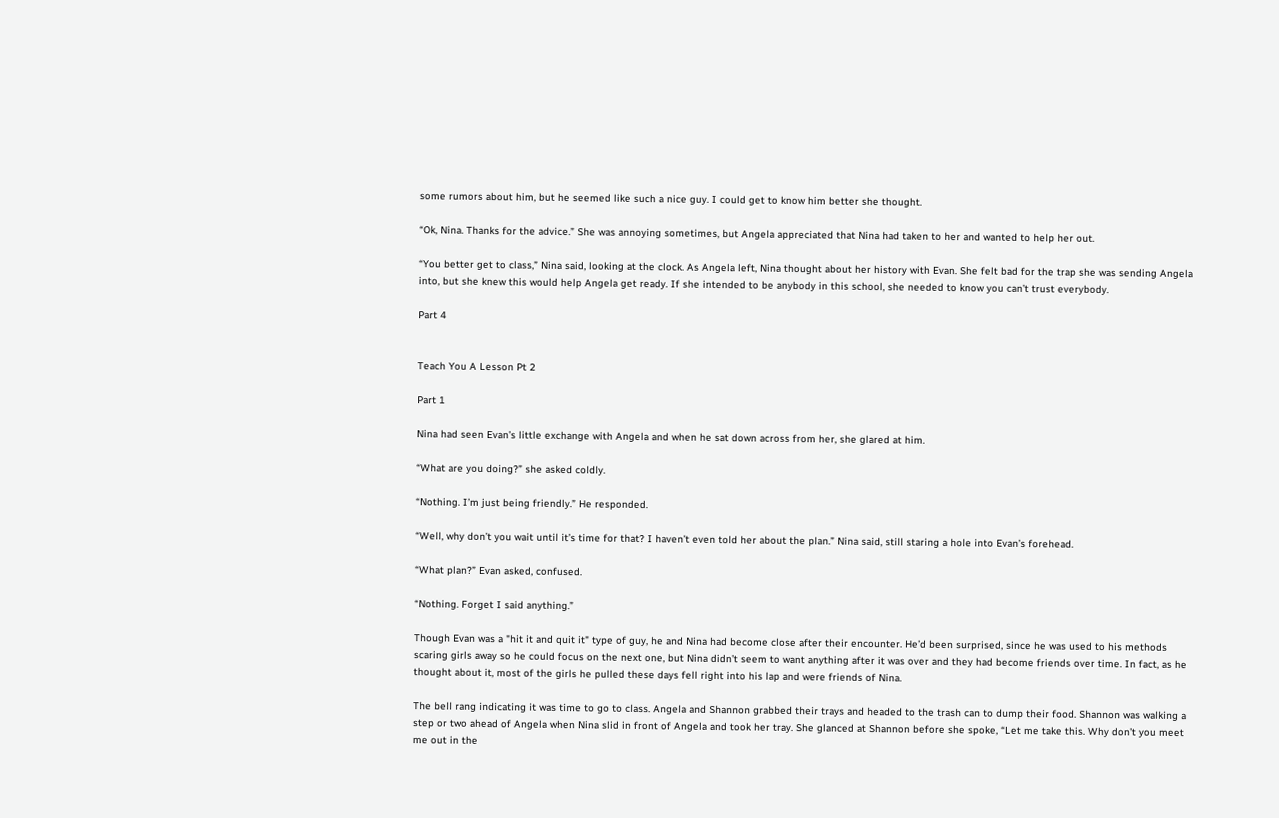some rumors about him, but he seemed like such a nice guy. I could get to know him better she thought.

“Ok, Nina. Thanks for the advice.” She was annoying sometimes, but Angela appreciated that Nina had taken to her and wanted to help her out.

“You better get to class,” Nina said, looking at the clock. As Angela left, Nina thought about her history with Evan. She felt bad for the trap she was sending Angela into, but she knew this would help Angela get ready. If she intended to be anybody in this school, she needed to know you can’t trust everybody.

Part 4


Teach You A Lesson Pt 2

Part 1

Nina had seen Evan’s little exchange with Angela and when he sat down across from her, she glared at him.

“What are you doing?” she asked coldly.

“Nothing. I’m just being friendly.” He responded.

“Well, why don’t you wait until it’s time for that? I haven’t even told her about the plan.” Nina said, still staring a hole into Evan’s forehead.

“What plan?” Evan asked, confused.

“Nothing. Forget I said anything.”

Though Evan was a "hit it and quit it" type of guy, he and Nina had become close after their encounter. He’d been surprised, since he was used to his methods scaring girls away so he could focus on the next one, but Nina didn’t seem to want anything after it was over and they had become friends over time. In fact, as he thought about it, most of the girls he pulled these days fell right into his lap and were friends of Nina.

The bell rang indicating it was time to go to class. Angela and Shannon grabbed their trays and headed to the trash can to dump their food. Shannon was walking a step or two ahead of Angela when Nina slid in front of Angela and took her tray. She glanced at Shannon before she spoke, “Let me take this. Why don’t you meet me out in the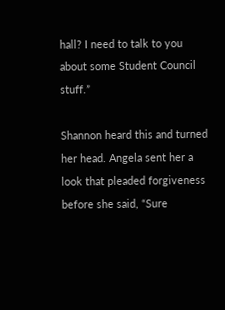hall? I need to talk to you about some Student Council stuff.”

Shannon heard this and turned her head. Angela sent her a look that pleaded forgiveness before she said, “Sure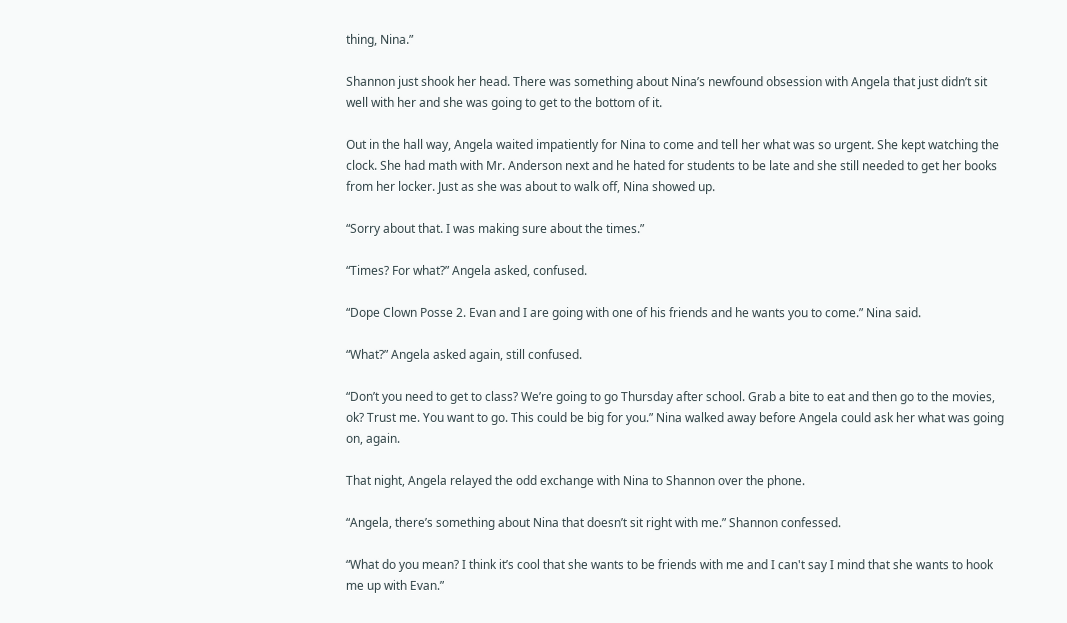thing, Nina.”

Shannon just shook her head. There was something about Nina’s newfound obsession with Angela that just didn’t sit well with her and she was going to get to the bottom of it.

Out in the hall way, Angela waited impatiently for Nina to come and tell her what was so urgent. She kept watching the clock. She had math with Mr. Anderson next and he hated for students to be late and she still needed to get her books from her locker. Just as she was about to walk off, Nina showed up.

“Sorry about that. I was making sure about the times.”

“Times? For what?” Angela asked, confused.

“Dope Clown Posse 2. Evan and I are going with one of his friends and he wants you to come.” Nina said.

“What?” Angela asked again, still confused.

“Don’t you need to get to class? We’re going to go Thursday after school. Grab a bite to eat and then go to the movies, ok? Trust me. You want to go. This could be big for you.” Nina walked away before Angela could ask her what was going on, again.

That night, Angela relayed the odd exchange with Nina to Shannon over the phone.

“Angela, there’s something about Nina that doesn’t sit right with me.” Shannon confessed.

“What do you mean? I think it’s cool that she wants to be friends with me and I can't say I mind that she wants to hook me up with Evan.”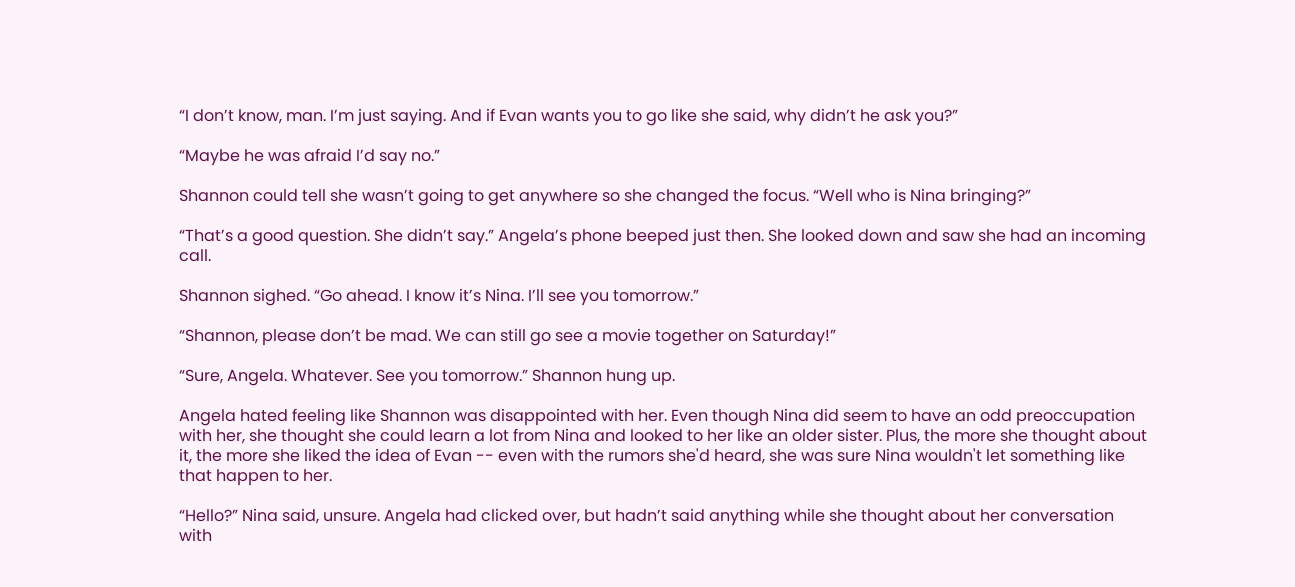“I don’t know, man. I’m just saying. And if Evan wants you to go like she said, why didn’t he ask you?”

“Maybe he was afraid I’d say no.”

Shannon could tell she wasn’t going to get anywhere so she changed the focus. “Well who is Nina bringing?”

“That’s a good question. She didn’t say.” Angela’s phone beeped just then. She looked down and saw she had an incoming call.

Shannon sighed. “Go ahead. I know it’s Nina. I’ll see you tomorrow.”

“Shannon, please don’t be mad. We can still go see a movie together on Saturday!”

“Sure, Angela. Whatever. See you tomorrow.” Shannon hung up.

Angela hated feeling like Shannon was disappointed with her. Even though Nina did seem to have an odd preoccupation with her, she thought she could learn a lot from Nina and looked to her like an older sister. Plus, the more she thought about it, the more she liked the idea of Evan -- even with the rumors she'd heard, she was sure Nina wouldn't let something like that happen to her.

“Hello?” Nina said, unsure. Angela had clicked over, but hadn’t said anything while she thought about her conversation with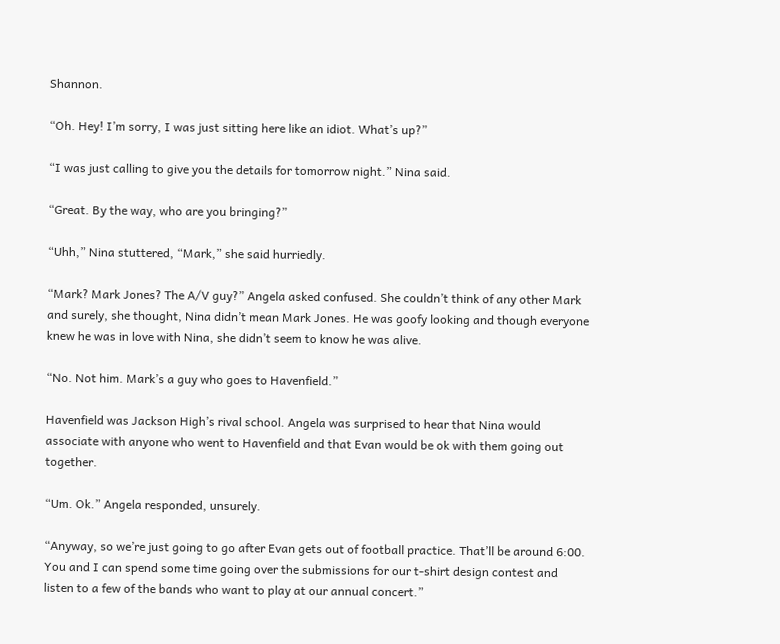Shannon.

“Oh. Hey! I’m sorry, I was just sitting here like an idiot. What’s up?”

“I was just calling to give you the details for tomorrow night.” Nina said.

“Great. By the way, who are you bringing?”

“Uhh,” Nina stuttered, “Mark,” she said hurriedly.

“Mark? Mark Jones? The A/V guy?” Angela asked confused. She couldn’t think of any other Mark and surely, she thought, Nina didn’t mean Mark Jones. He was goofy looking and though everyone knew he was in love with Nina, she didn’t seem to know he was alive.

“No. Not him. Mark’s a guy who goes to Havenfield.”

Havenfield was Jackson High’s rival school. Angela was surprised to hear that Nina would associate with anyone who went to Havenfield and that Evan would be ok with them going out together.

“Um. Ok.” Angela responded, unsurely.

“Anyway, so we’re just going to go after Evan gets out of football practice. That’ll be around 6:00. You and I can spend some time going over the submissions for our t-shirt design contest and listen to a few of the bands who want to play at our annual concert.”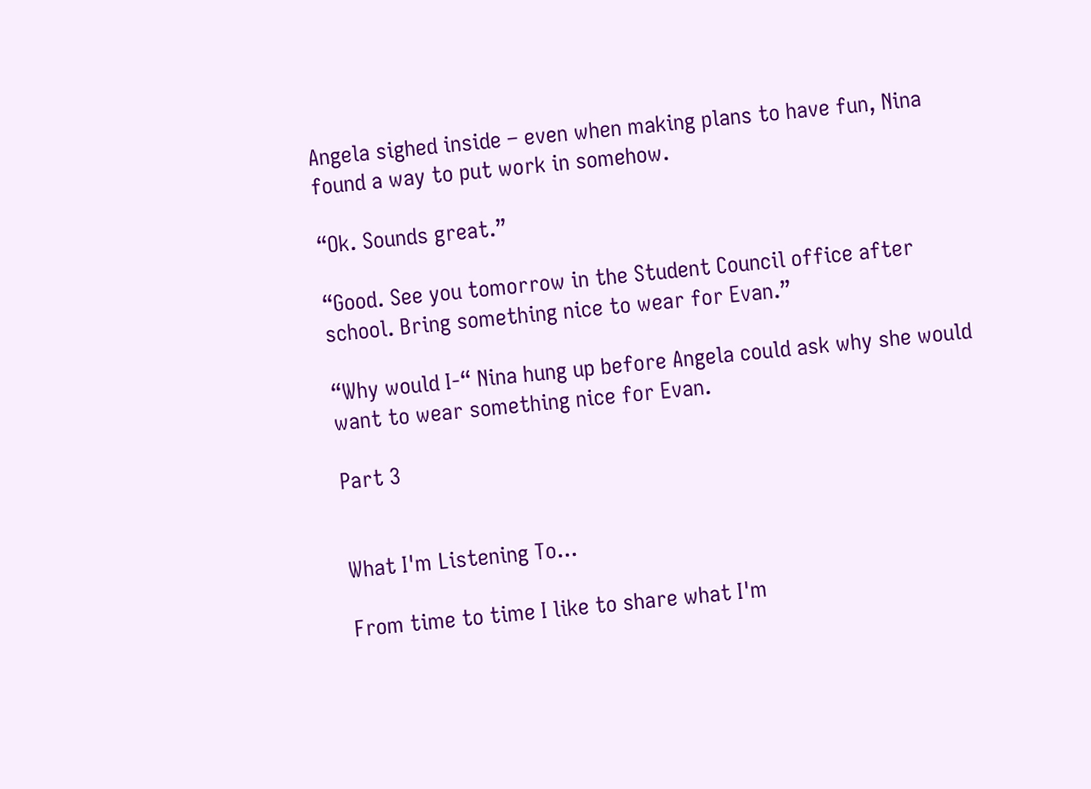Angela sighed inside – even when making plans to have fun, Nina found a way to put work in somehow.

“Ok. Sounds great.”

“Good. See you tomorrow in the Student Council office after school. Bring something nice to wear for Evan.”

“Why would I-“ Nina hung up before Angela could ask why she would want to wear something nice for Evan.

Part 3


What I'm Listening To...

From time to time I like to share what I'm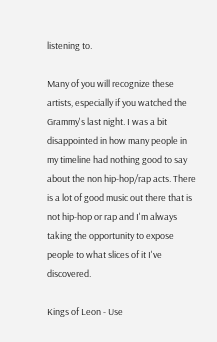listening to.

Many of you will recognize these artists, especially if you watched the Grammy's last night. I was a bit disappointed in how many people in my timeline had nothing good to say about the non hip-hop/rap acts. There is a lot of good music out there that is not hip-hop or rap and I'm always taking the opportunity to expose people to what slices of it I've discovered.

Kings of Leon - Use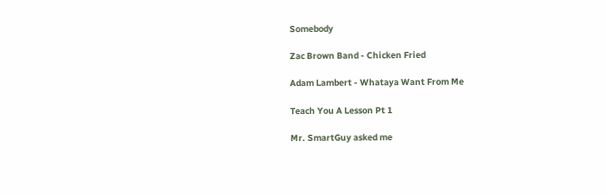Somebody

Zac Brown Band - Chicken Fried

Adam Lambert - Whataya Want From Me

Teach You A Lesson Pt 1

Mr. SmartGuy asked me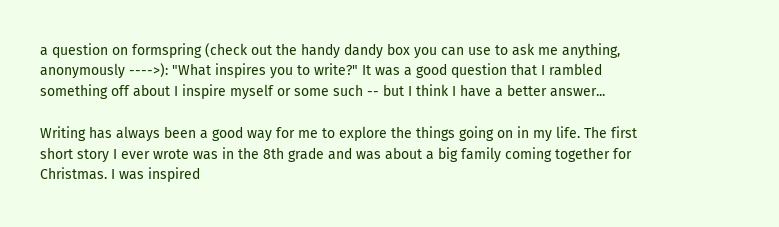a question on formspring (check out the handy dandy box you can use to ask me anything, anonymously ---->): "What inspires you to write?" It was a good question that I rambled something off about I inspire myself or some such -- but I think I have a better answer...

Writing has always been a good way for me to explore the things going on in my life. The first short story I ever wrote was in the 8th grade and was about a big family coming together for Christmas. I was inspired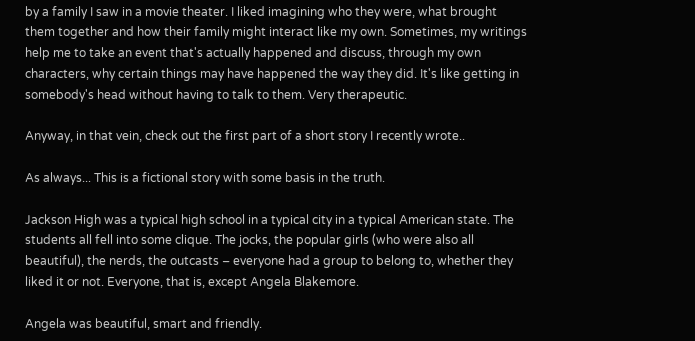by a family I saw in a movie theater. I liked imagining who they were, what brought them together and how their family might interact like my own. Sometimes, my writings help me to take an event that's actually happened and discuss, through my own characters, why certain things may have happened the way they did. It's like getting in somebody's head without having to talk to them. Very therapeutic.

Anyway, in that vein, check out the first part of a short story I recently wrote..

As always... This is a fictional story with some basis in the truth.

Jackson High was a typical high school in a typical city in a typical American state. The students all fell into some clique. The jocks, the popular girls (who were also all beautiful), the nerds, the outcasts – everyone had a group to belong to, whether they liked it or not. Everyone, that is, except Angela Blakemore.

Angela was beautiful, smart and friendly.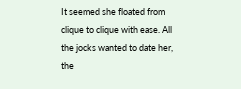It seemed she floated from clique to clique with ease. All the jocks wanted to date her, the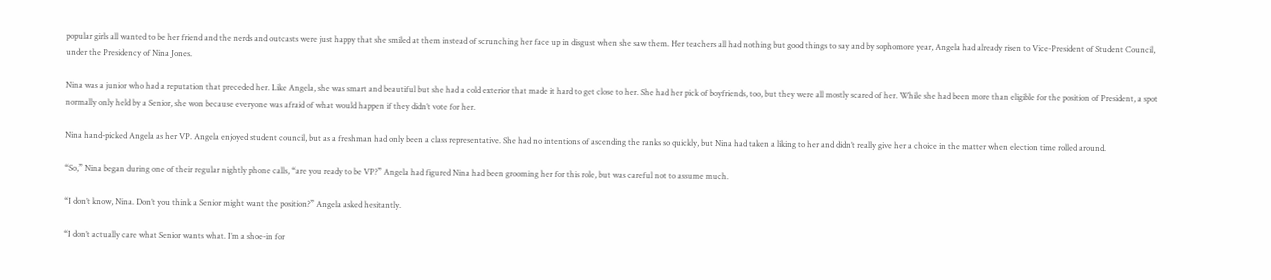popular girls all wanted to be her friend and the nerds and outcasts were just happy that she smiled at them instead of scrunching her face up in disgust when she saw them. Her teachers all had nothing but good things to say and by sophomore year, Angela had already risen to Vice-President of Student Council, under the Presidency of Nina Jones.

Nina was a junior who had a reputation that preceded her. Like Angela, she was smart and beautiful but she had a cold exterior that made it hard to get close to her. She had her pick of boyfriends, too, but they were all mostly scared of her. While she had been more than eligible for the position of President, a spot normally only held by a Senior, she won because everyone was afraid of what would happen if they didn’t vote for her.

Nina hand-picked Angela as her VP. Angela enjoyed student council, but as a freshman had only been a class representative. She had no intentions of ascending the ranks so quickly, but Nina had taken a liking to her and didn’t really give her a choice in the matter when election time rolled around.

“So,” Nina began during one of their regular nightly phone calls, “are you ready to be VP?” Angela had figured Nina had been grooming her for this role, but was careful not to assume much.

“I don’t know, Nina. Don’t you think a Senior might want the position?” Angela asked hesitantly.

“I don’t actually care what Senior wants what. I’m a shoe-in for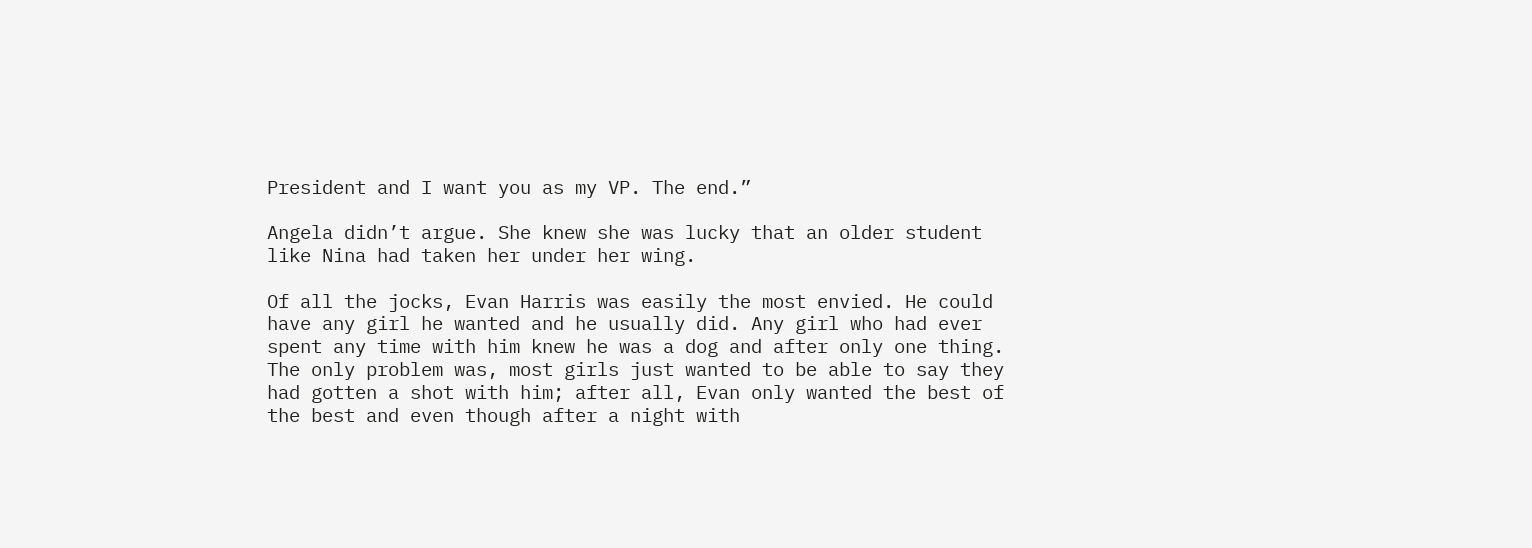President and I want you as my VP. The end.”

Angela didn’t argue. She knew she was lucky that an older student like Nina had taken her under her wing.

Of all the jocks, Evan Harris was easily the most envied. He could have any girl he wanted and he usually did. Any girl who had ever spent any time with him knew he was a dog and after only one thing. The only problem was, most girls just wanted to be able to say they had gotten a shot with him; after all, Evan only wanted the best of the best and even though after a night with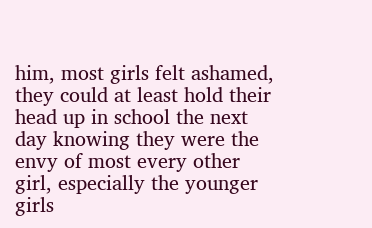him, most girls felt ashamed, they could at least hold their head up in school the next day knowing they were the envy of most every other girl, especially the younger girls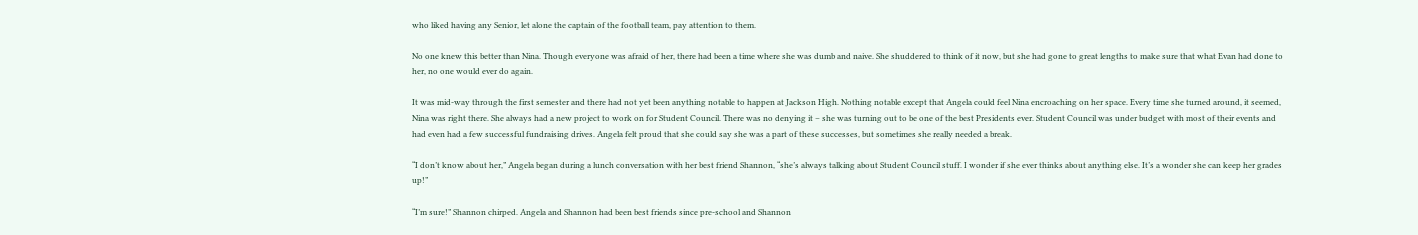who liked having any Senior, let alone the captain of the football team, pay attention to them.

No one knew this better than Nina. Though everyone was afraid of her, there had been a time where she was dumb and naive. She shuddered to think of it now, but she had gone to great lengths to make sure that what Evan had done to her, no one would ever do again.

It was mid-way through the first semester and there had not yet been anything notable to happen at Jackson High. Nothing notable except that Angela could feel Nina encroaching on her space. Every time she turned around, it seemed, Nina was right there. She always had a new project to work on for Student Council. There was no denying it – she was turning out to be one of the best Presidents ever. Student Council was under budget with most of their events and had even had a few successful fundraising drives. Angela felt proud that she could say she was a part of these successes, but sometimes she really needed a break.

“I don’t know about her,” Angela began during a lunch conversation with her best friend Shannon, “she’s always talking about Student Council stuff. I wonder if she ever thinks about anything else. It’s a wonder she can keep her grades up!”

“I’m sure!” Shannon chirped. Angela and Shannon had been best friends since pre-school and Shannon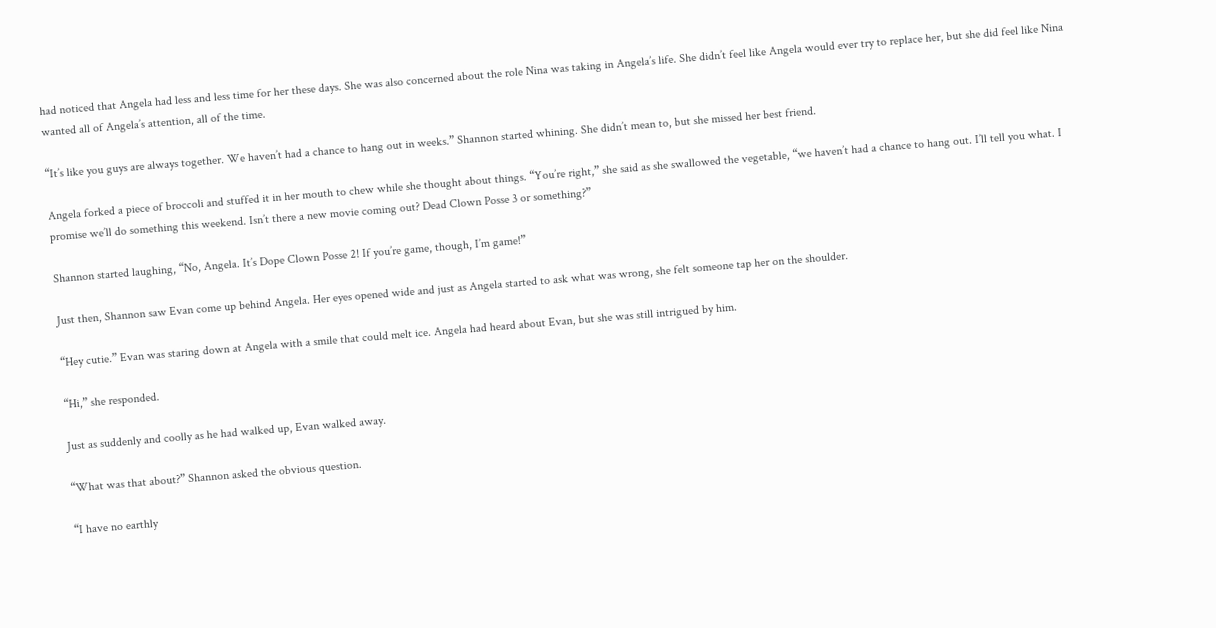had noticed that Angela had less and less time for her these days. She was also concerned about the role Nina was taking in Angela’s life. She didn’t feel like Angela would ever try to replace her, but she did feel like Nina wanted all of Angela’s attention, all of the time.

“It’s like you guys are always together. We haven’t had a chance to hang out in weeks.” Shannon started whining. She didn’t mean to, but she missed her best friend.

Angela forked a piece of broccoli and stuffed it in her mouth to chew while she thought about things. “You’re right,” she said as she swallowed the vegetable, “we haven’t had a chance to hang out. I’ll tell you what. I promise we’ll do something this weekend. Isn’t there a new movie coming out? Dead Clown Posse 3 or something?”

Shannon started laughing, “No, Angela. It’s Dope Clown Posse 2! If you’re game, though, I’m game!”

Just then, Shannon saw Evan come up behind Angela. Her eyes opened wide and just as Angela started to ask what was wrong, she felt someone tap her on the shoulder.

“Hey cutie.” Evan was staring down at Angela with a smile that could melt ice. Angela had heard about Evan, but she was still intrigued by him.

“Hi,” she responded.

Just as suddenly and coolly as he had walked up, Evan walked away.

“What was that about?” Shannon asked the obvious question.

“I have no earthly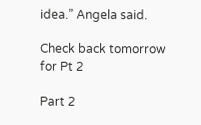idea.” Angela said.

Check back tomorrow for Pt 2

Part 2